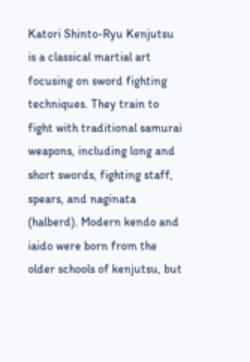Katori Shinto-Ryu Kenjutsu is a classical martial art focusing on sword fighting techniques. They train to fight with traditional samurai weapons, including long and short swords, fighting staff, spears, and naginata (halberd). Modern kendo and iaido were born from the older schools of kenjutsu, but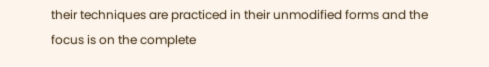their techniques are practiced in their unmodified forms and the focus is on the complete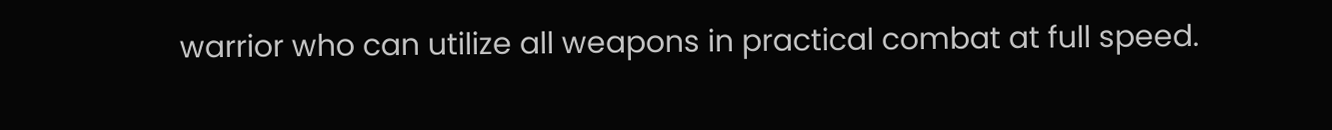warrior who can utilize all weapons in practical combat at full speed.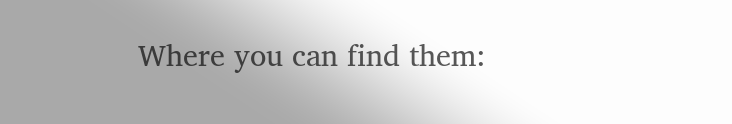Where you can find them: